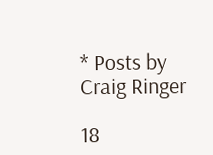* Posts by Craig Ringer

18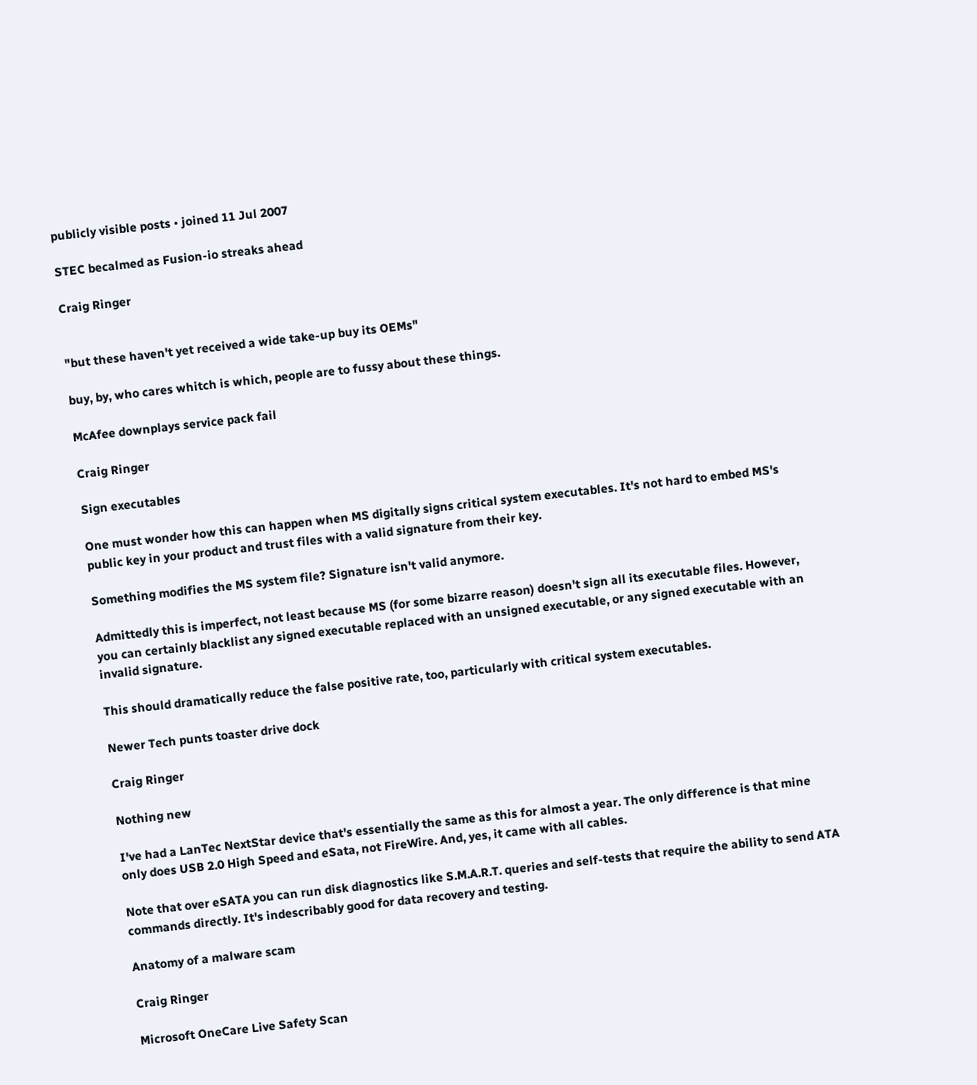publicly visible posts • joined 11 Jul 2007

STEC becalmed as Fusion-io streaks ahead

Craig Ringer


"but these haven't yet received a wide take-up buy its OEMs"

buy, by, who cares whitch is which, people are to fussy about these things.

McAfee downplays service pack fail

Craig Ringer

Sign executables

One must wonder how this can happen when MS digitally signs critical system executables. It's not hard to embed MS's public key in your product and trust files with a valid signature from their key.

Something modifies the MS system file? Signature isn't valid anymore.

Admittedly this is imperfect, not least because MS (for some bizarre reason) doesn't sign all its executable files. However, you can certainly blacklist any signed executable replaced with an unsigned executable, or any signed executable with an invalid signature.

This should dramatically reduce the false positive rate, too, particularly with critical system executables.

Newer Tech punts toaster drive dock

Craig Ringer

Nothing new

I've had a LanTec NextStar device that's essentially the same as this for almost a year. The only difference is that mine only does USB 2.0 High Speed and eSata, not FireWire. And, yes, it came with all cables.

Note that over eSATA you can run disk diagnostics like S.M.A.R.T. queries and self-tests that require the ability to send ATA commands directly. It's indescribably good for data recovery and testing.

Anatomy of a malware scam

Craig Ringer

Microsoft OneCare Live Safety Scan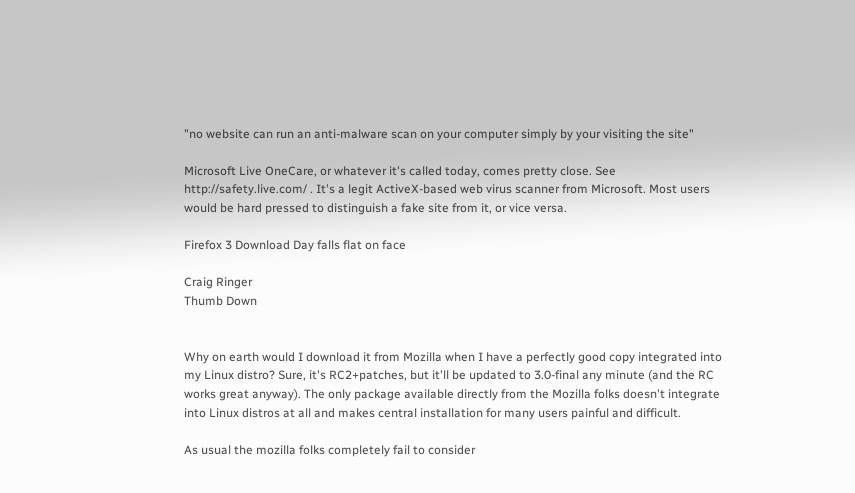"no website can run an anti-malware scan on your computer simply by your visiting the site"

Microsoft Live OneCare, or whatever it's called today, comes pretty close. See http://safety.live.com/ . It's a legit ActiveX-based web virus scanner from Microsoft. Most users would be hard pressed to distinguish a fake site from it, or vice versa.

Firefox 3 Download Day falls flat on face

Craig Ringer
Thumb Down


Why on earth would I download it from Mozilla when I have a perfectly good copy integrated into my Linux distro? Sure, it's RC2+patches, but it'll be updated to 3.0-final any minute (and the RC works great anyway). The only package available directly from the Mozilla folks doesn't integrate into Linux distros at all and makes central installation for many users painful and difficult.

As usual the mozilla folks completely fail to consider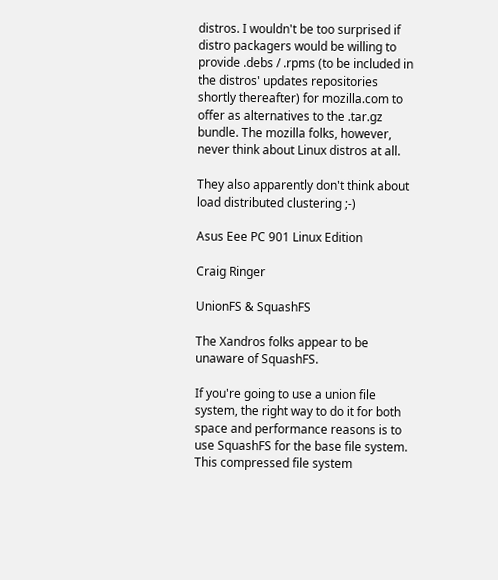distros. I wouldn't be too surprised if distro packagers would be willing to provide .debs / .rpms (to be included in the distros' updates repositories shortly thereafter) for mozilla.com to offer as alternatives to the .tar.gz bundle. The mozilla folks, however, never think about Linux distros at all.

They also apparently don't think about load distributed clustering ;-)

Asus Eee PC 901 Linux Edition

Craig Ringer

UnionFS & SquashFS

The Xandros folks appear to be unaware of SquashFS.

If you're going to use a union file system, the right way to do it for both space and performance reasons is to use SquashFS for the base file system. This compressed file system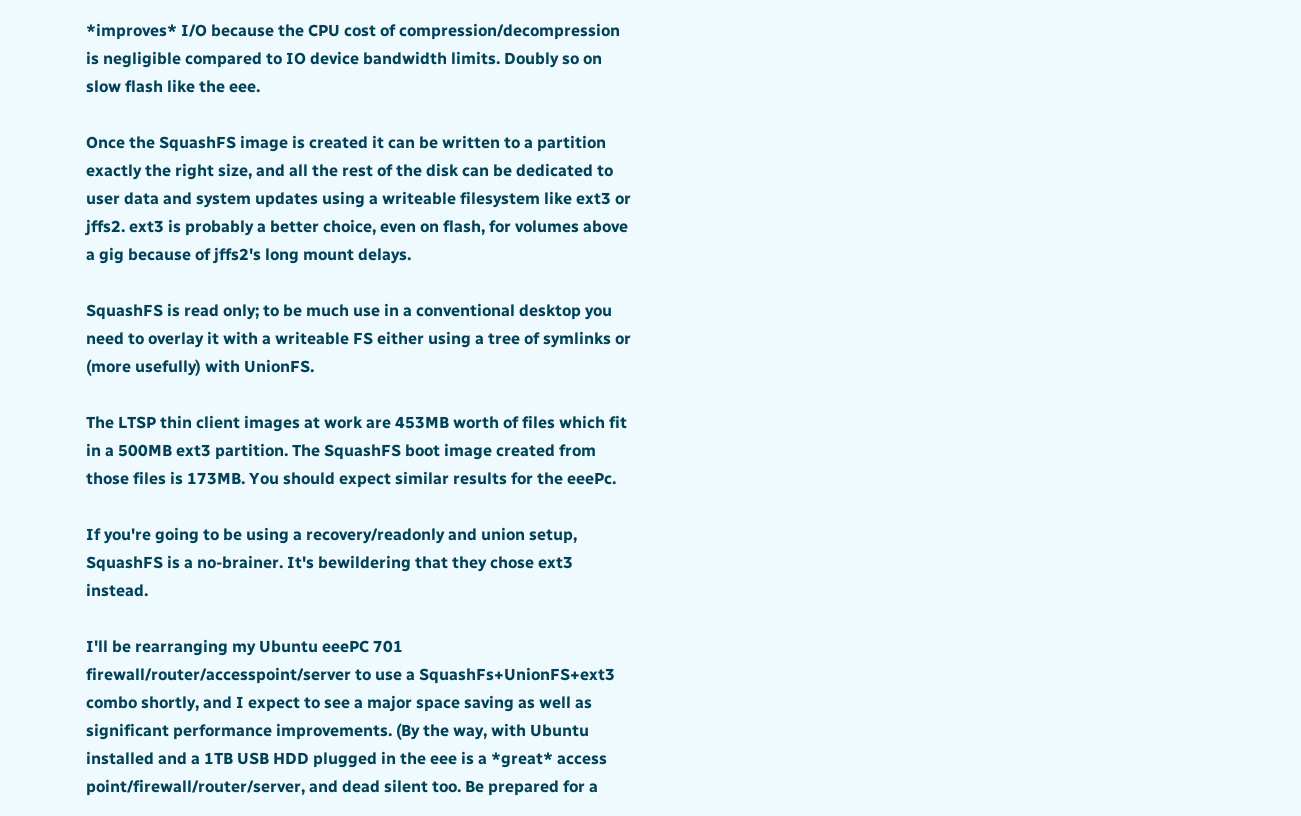*improves* I/O because the CPU cost of compression/decompression is negligible compared to IO device bandwidth limits. Doubly so on slow flash like the eee.

Once the SquashFS image is created it can be written to a partition exactly the right size, and all the rest of the disk can be dedicated to user data and system updates using a writeable filesystem like ext3 or jffs2. ext3 is probably a better choice, even on flash, for volumes above a gig because of jffs2's long mount delays.

SquashFS is read only; to be much use in a conventional desktop you need to overlay it with a writeable FS either using a tree of symlinks or (more usefully) with UnionFS.

The LTSP thin client images at work are 453MB worth of files which fit in a 500MB ext3 partition. The SquashFS boot image created from those files is 173MB. You should expect similar results for the eeePc.

If you're going to be using a recovery/readonly and union setup, SquashFS is a no-brainer. It's bewildering that they chose ext3 instead.

I'll be rearranging my Ubuntu eeePC 701 firewall/router/accesspoint/server to use a SquashFs+UnionFS+ext3 combo shortly, and I expect to see a major space saving as well as significant performance improvements. (By the way, with Ubuntu installed and a 1TB USB HDD plugged in the eee is a *great* access point/firewall/router/server, and dead silent too. Be prepared for a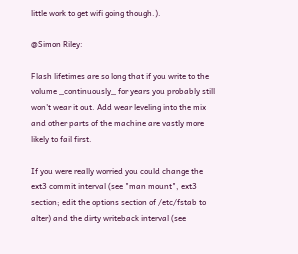little work to get wifi going though.).

@Simon Riley:

Flash lifetimes are so long that if you write to the volume _continuously_ for years you probably still won't wear it out. Add wear leveling into the mix and other parts of the machine are vastly more likely to fail first.

If you were really worried you could change the ext3 commit interval (see "man mount", ext3 section; edit the options section of /etc/fstab to alter) and the dirty writeback interval (see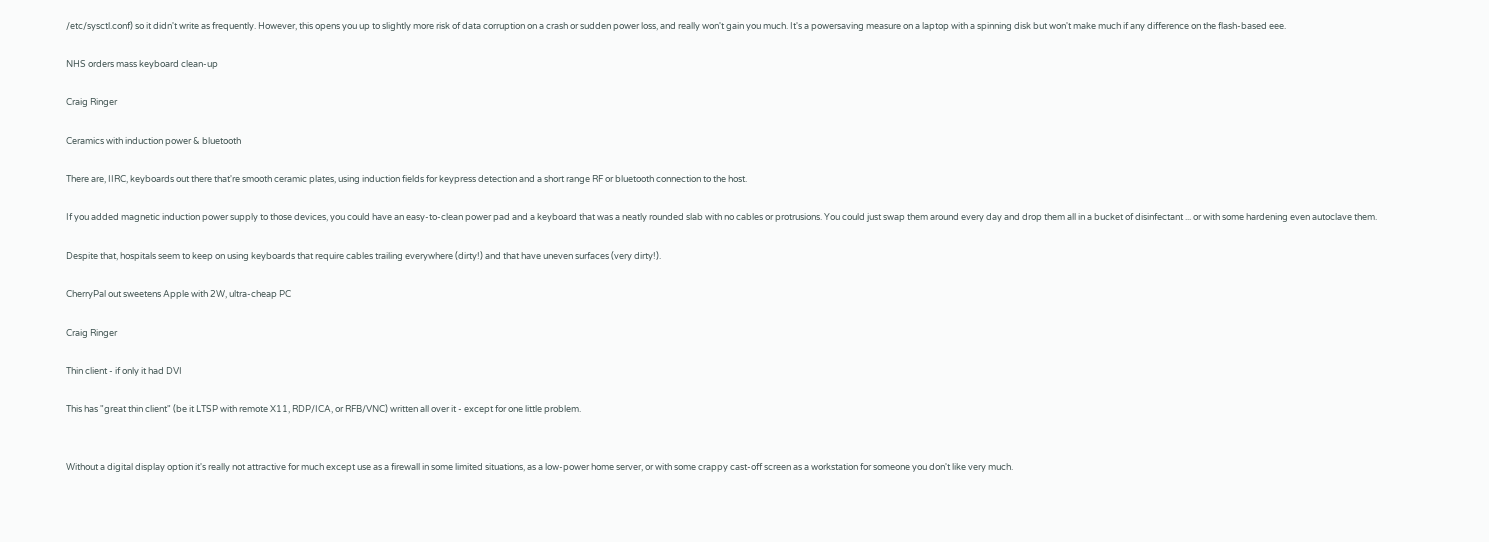/etc/sysctl.conf) so it didn't write as frequently. However, this opens you up to slightly more risk of data corruption on a crash or sudden power loss, and really won't gain you much. It's a powersaving measure on a laptop with a spinning disk but won't make much if any difference on the flash-based eee.

NHS orders mass keyboard clean-up

Craig Ringer

Ceramics with induction power & bluetooth

There are, IIRC, keyboards out there that're smooth ceramic plates, using induction fields for keypress detection and a short range RF or bluetooth connection to the host.

If you added magnetic induction power supply to those devices, you could have an easy-to-clean power pad and a keyboard that was a neatly rounded slab with no cables or protrusions. You could just swap them around every day and drop them all in a bucket of disinfectant ... or with some hardening even autoclave them.

Despite that, hospitals seem to keep on using keyboards that require cables trailing everywhere (dirty!) and that have uneven surfaces (very dirty!).

CherryPal out sweetens Apple with 2W, ultra-cheap PC

Craig Ringer

Thin client - if only it had DVI

This has "great thin client" (be it LTSP with remote X11, RDP/ICA, or RFB/VNC) written all over it - except for one little problem.


Without a digital display option it's really not attractive for much except use as a firewall in some limited situations, as a low-power home server, or with some crappy cast-off screen as a workstation for someone you don't like very much.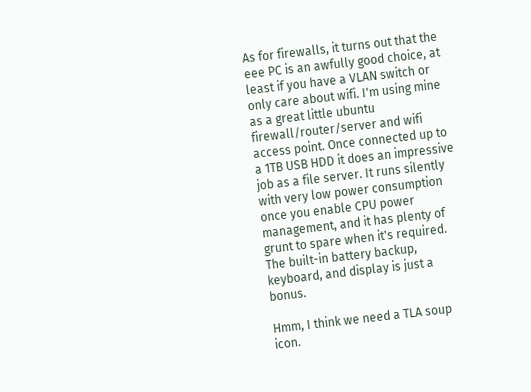As for firewalls, it turns out that the eee PC is an awfully good choice, at least if you have a VLAN switch or only care about wifi. I'm using mine as a great little ubuntu firewall/router/server and wifi access point. Once connected up to a 1TB USB HDD it does an impressive job as a file server. It runs silently with very low power consumption once you enable CPU power management, and it has plenty of grunt to spare when it's required. The built-in battery backup, keyboard, and display is just a bonus.

Hmm, I think we need a TLA soup icon.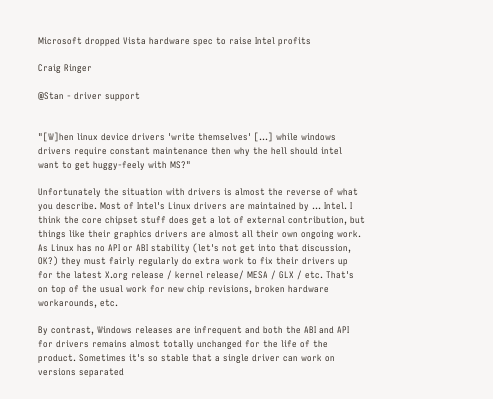Microsoft dropped Vista hardware spec to raise Intel profits

Craig Ringer

@Stan - driver support


"[W]hen linux device drivers 'write themselves' [...] while windows drivers require constant maintenance then why the hell should intel want to get huggy-feely with MS?"

Unfortunately the situation with drivers is almost the reverse of what you describe. Most of Intel's Linux drivers are maintained by ... Intel. I think the core chipset stuff does get a lot of external contribution, but things like their graphics drivers are almost all their own ongoing work. As Linux has no API or ABI stability (let's not get into that discussion, OK?) they must fairly regularly do extra work to fix their drivers up for the latest X.org release / kernel release/ MESA / GLX / etc. That's on top of the usual work for new chip revisions, broken hardware workarounds, etc.

By contrast, Windows releases are infrequent and both the ABI and API for drivers remains almost totally unchanged for the life of the product. Sometimes it's so stable that a single driver can work on versions separated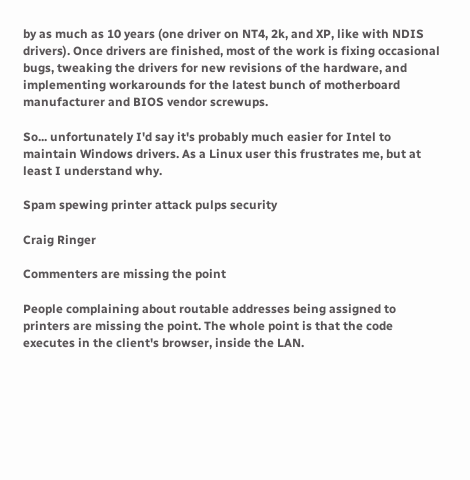by as much as 10 years (one driver on NT4, 2k, and XP, like with NDIS drivers). Once drivers are finished, most of the work is fixing occasional bugs, tweaking the drivers for new revisions of the hardware, and implementing workarounds for the latest bunch of motherboard manufacturer and BIOS vendor screwups.

So... unfortunately I'd say it's probably much easier for Intel to maintain Windows drivers. As a Linux user this frustrates me, but at least I understand why.

Spam spewing printer attack pulps security

Craig Ringer

Commenters are missing the point

People complaining about routable addresses being assigned to printers are missing the point. The whole point is that the code executes in the client's browser, inside the LAN.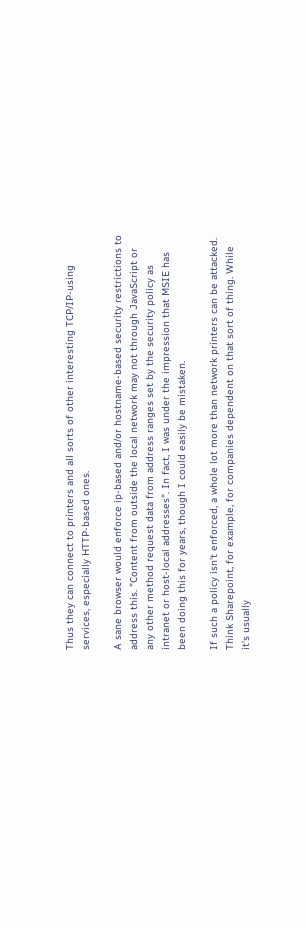Thus they can connect to printers and all sorts of other interesting TCP/IP-using services, especially HTTP-based ones.

A sane browser would enforce ip-based and/or hostname-based security restrictions to address this. "Content from outside the local network may not through JavaScript or any other method request data from address ranges set by the security policy as intranet or host-local addresses". In fact, I was under the impression that MSIE has been doing this for years, though I could easily be mistaken.

If such a policy isn't enforced, a whole lot more than network printers can be attacked. Think Sharepoint, for example, for companies dependent on that sort of thing. While it's usually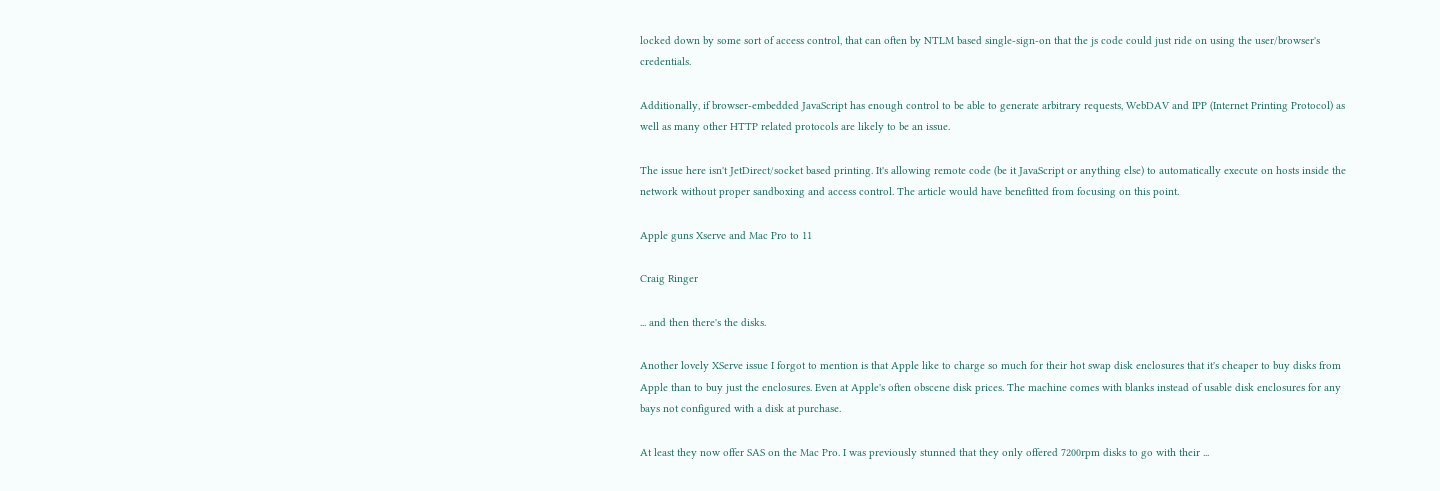locked down by some sort of access control, that can often by NTLM based single-sign-on that the js code could just ride on using the user/browser's credentials.

Additionally, if browser-embedded JavaScript has enough control to be able to generate arbitrary requests, WebDAV and IPP (Internet Printing Protocol) as well as many other HTTP related protocols are likely to be an issue.

The issue here isn't JetDirect/socket based printing. It's allowing remote code (be it JavaScript or anything else) to automatically execute on hosts inside the network without proper sandboxing and access control. The article would have benefitted from focusing on this point.

Apple guns Xserve and Mac Pro to 11

Craig Ringer

... and then there's the disks.

Another lovely XServe issue I forgot to mention is that Apple like to charge so much for their hot swap disk enclosures that it's cheaper to buy disks from Apple than to buy just the enclosures. Even at Apple's often obscene disk prices. The machine comes with blanks instead of usable disk enclosures for any bays not configured with a disk at purchase.

At least they now offer SAS on the Mac Pro. I was previously stunned that they only offered 7200rpm disks to go with their ...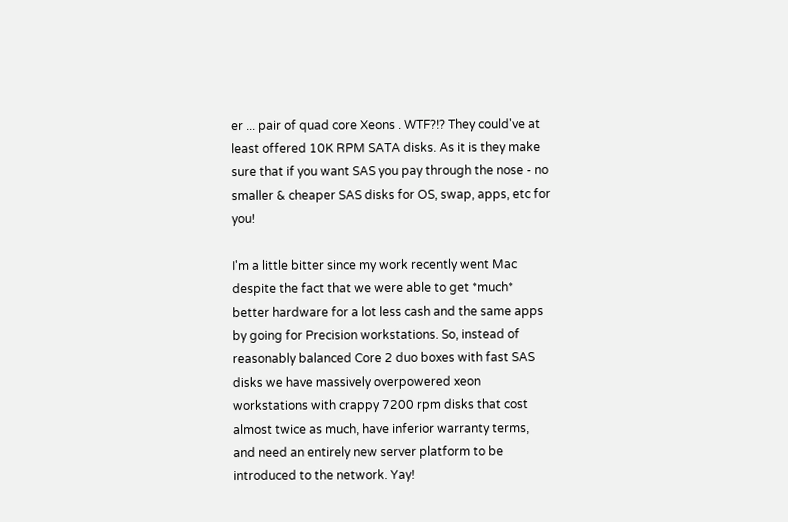er ... pair of quad core Xeons . WTF?!? They could've at least offered 10K RPM SATA disks. As it is they make sure that if you want SAS you pay through the nose - no smaller & cheaper SAS disks for OS, swap, apps, etc for you!

I'm a little bitter since my work recently went Mac despite the fact that we were able to get *much* better hardware for a lot less cash and the same apps by going for Precision workstations. So, instead of reasonably balanced Core 2 duo boxes with fast SAS disks we have massively overpowered xeon workstations with crappy 7200 rpm disks that cost almost twice as much, have inferior warranty terms, and need an entirely new server platform to be introduced to the network. Yay!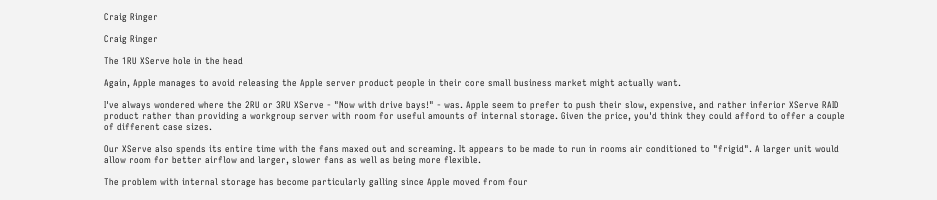Craig Ringer

Craig Ringer

The 1RU XServe hole in the head

Again, Apple manages to avoid releasing the Apple server product people in their core small business market might actually want.

I've always wondered where the 2RU or 3RU XServe - "Now with drive bays!" - was. Apple seem to prefer to push their slow, expensive, and rather inferior XServe RAID product rather than providing a workgroup server with room for useful amounts of internal storage. Given the price, you'd think they could afford to offer a couple of different case sizes.

Our XServe also spends its entire time with the fans maxed out and screaming. It appears to be made to run in rooms air conditioned to "frigid". A larger unit would allow room for better airflow and larger, slower fans as well as being more flexible.

The problem with internal storage has become particularly galling since Apple moved from four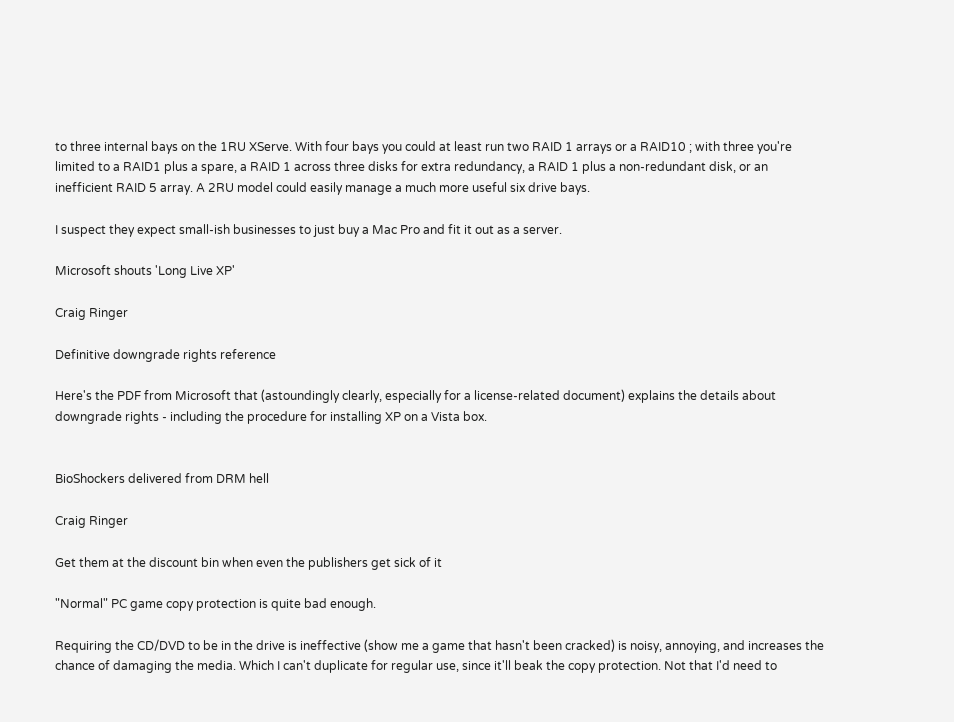to three internal bays on the 1RU XServe. With four bays you could at least run two RAID 1 arrays or a RAID10 ; with three you're limited to a RAID1 plus a spare, a RAID 1 across three disks for extra redundancy, a RAID 1 plus a non-redundant disk, or an inefficient RAID 5 array. A 2RU model could easily manage a much more useful six drive bays.

I suspect they expect small-ish businesses to just buy a Mac Pro and fit it out as a server.

Microsoft shouts 'Long Live XP'

Craig Ringer

Definitive downgrade rights reference

Here's the PDF from Microsoft that (astoundingly clearly, especially for a license-related document) explains the details about downgrade rights - including the procedure for installing XP on a Vista box.


BioShockers delivered from DRM hell

Craig Ringer

Get them at the discount bin when even the publishers get sick of it

"Normal" PC game copy protection is quite bad enough.

Requiring the CD/DVD to be in the drive is ineffective (show me a game that hasn't been cracked) is noisy, annoying, and increases the chance of damaging the media. Which I can't duplicate for regular use, since it'll beak the copy protection. Not that I'd need to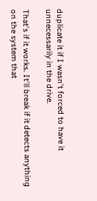duplicate it if I wasn't forced to have it unnecessarily in the drive.

That's if it works. It'll break if it detects anything on the system that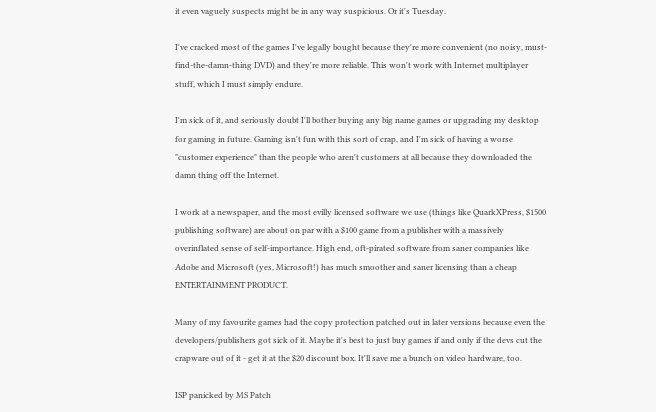it even vaguely suspects might be in any way suspicious. Or it's Tuesday.

I've cracked most of the games I've legally bought because they're more convenient (no noisy, must-find-the-damn-thing DVD) and they're more reliable. This won't work with Internet multiplayer stuff, which I must simply endure.

I'm sick of it, and seriously doubt I'll bother buying any big name games or upgrading my desktop for gaming in future. Gaming isn't fun with this sort of crap, and I'm sick of having a worse "customer experience" than the people who aren't customers at all because they downloaded the damn thing off the Internet.

I work at a newspaper, and the most evilly licensed software we use (things like QuarkXPress, $1500 publishing software) are about on par with a $100 game from a publisher with a massively overinflated sense of self-importance. High end, oft-pirated software from saner companies like Adobe and Microsoft (yes, Microsoft!) has much smoother and saner licensing than a cheap ENTERTAINMENT PRODUCT.

Many of my favourite games had the copy protection patched out in later versions because even the developers/publishers got sick of it. Maybe it's best to just buy games if and only if the devs cut the crapware out of it - get it at the $20 discount box. It'll save me a bunch on video hardware, too.

ISP panicked by MS Patch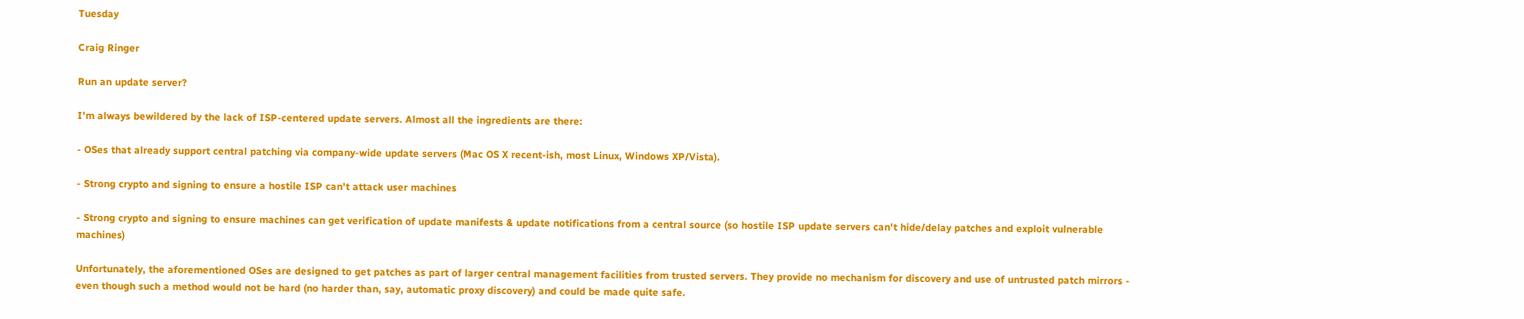Tuesday

Craig Ringer

Run an update server?

I'm always bewildered by the lack of ISP-centered update servers. Almost all the ingredients are there:

- OSes that already support central patching via company-wide update servers (Mac OS X recent-ish, most Linux, Windows XP/Vista).

- Strong crypto and signing to ensure a hostile ISP can't attack user machines

- Strong crypto and signing to ensure machines can get verification of update manifests & update notifications from a central source (so hostile ISP update servers can't hide/delay patches and exploit vulnerable machines)

Unfortunately, the aforementioned OSes are designed to get patches as part of larger central management facilities from trusted servers. They provide no mechanism for discovery and use of untrusted patch mirrors - even though such a method would not be hard (no harder than, say, automatic proxy discovery) and could be made quite safe.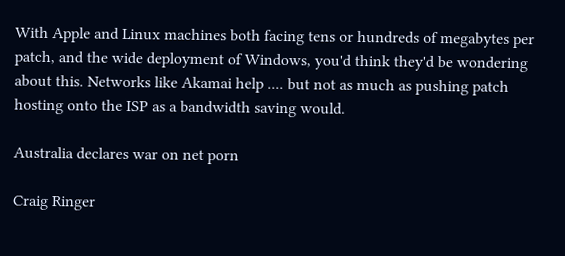With Apple and Linux machines both facing tens or hundreds of megabytes per patch, and the wide deployment of Windows, you'd think they'd be wondering about this. Networks like Akamai help .... but not as much as pushing patch hosting onto the ISP as a bandwidth saving would.

Australia declares war on net porn

Craig Ringer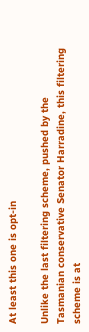At least this one is opt-in

Unlike the last filtering scheme, pushed by the Tasmanian conservative Senator Harradine, this filtering scheme is at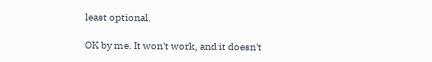least optional.

OK by me. It won't work, and it doesn't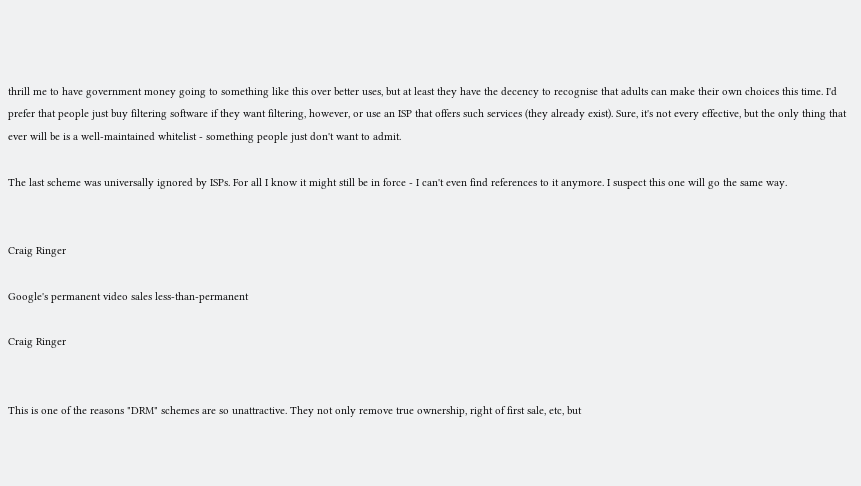thrill me to have government money going to something like this over better uses, but at least they have the decency to recognise that adults can make their own choices this time. I'd prefer that people just buy filtering software if they want filtering, however, or use an ISP that offers such services (they already exist). Sure, it's not every effective, but the only thing that ever will be is a well-maintained whitelist - something people just don't want to admit.

The last scheme was universally ignored by ISPs. For all I know it might still be in force - I can't even find references to it anymore. I suspect this one will go the same way.


Craig Ringer

Google's permanent video sales less-than-permanent

Craig Ringer


This is one of the reasons "DRM" schemes are so unattractive. They not only remove true ownership, right of first sale, etc, but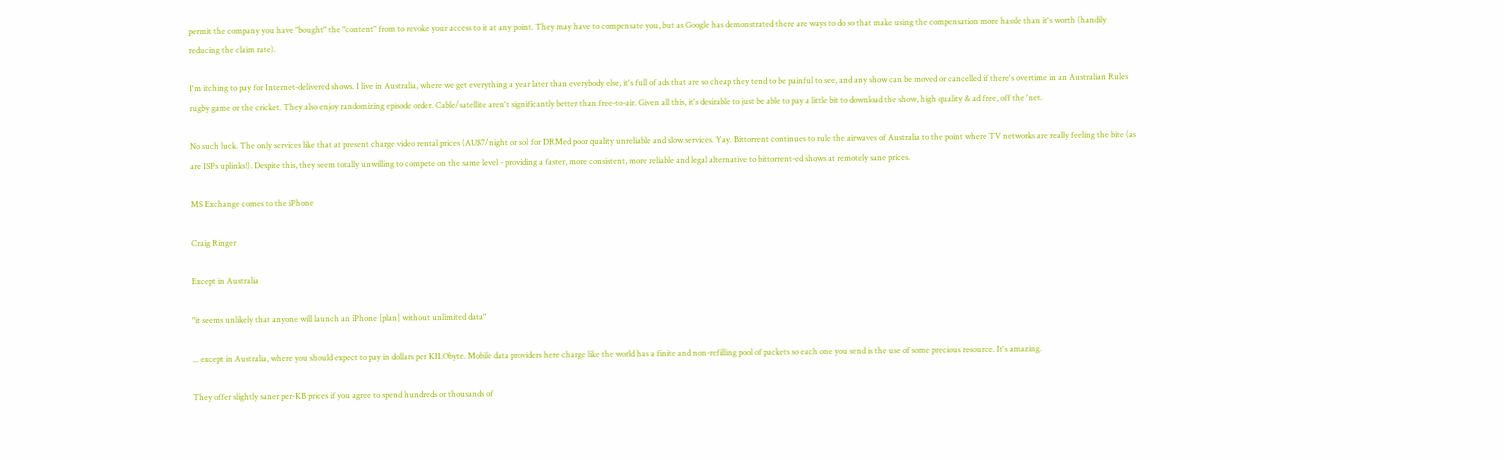permit the company you have "bought" the "content" from to revoke your access to it at any point. They may have to compensate you, but as Google has demonstrated there are ways to do so that make using the compensation more hassle than it's worth (handily reducing the claim rate).

I'm itching to pay for Internet-delivered shows. I live in Australia, where we get everything a year later than everybody else, it's full of ads that are so cheap they tend to be painful to see, and any show can be moved or cancelled if there's overtime in an Australian Rules rugby game or the cricket. They also enjoy randomizing episode order. Cable/satellite aren't significantly better than free-to-air. Given all this, it's desirable to just be able to pay a little bit to download the show, high quality & ad free, off the 'net.

No such luck. The only services like that at present charge video rental prices (AU$7/night or so) for DRMed poor quality unreliable and slow services. Yay. Bittorrent continues to rule the airwaves of Australia to the point where TV networks are really feeling the bite (as are ISPs uplinks!). Despite this, they seem totally unwilling to compete on the same level - providing a faster, more consistent, more reliable and legal alternative to bittorrent-ed shows at remotely sane prices.

MS Exchange comes to the iPhone

Craig Ringer

Except in Australia

"it seems unlikely that anyone will launch an iPhone [plan] without unlimited data"

... except in Australia, where you should expect to pay in dollars per KILObyte. Mobile data providers here charge like the world has a finite and non-refilling pool of packets so each one you send is the use of some precious resource. It's amazing.

They offer slightly saner per-KB prices if you agree to spend hundreds or thousands of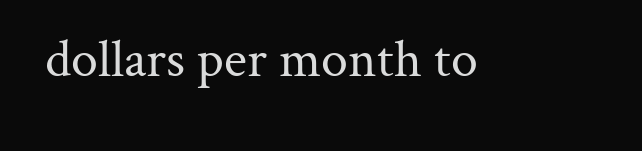dollars per month to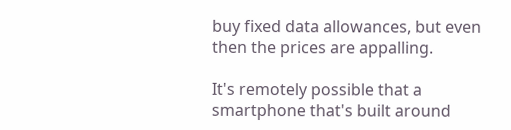buy fixed data allowances, but even then the prices are appalling.

It's remotely possible that a smartphone that's built around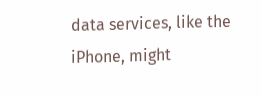data services, like the iPhone, might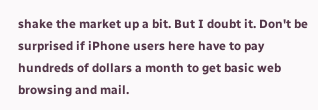shake the market up a bit. But I doubt it. Don't be surprised if iPhone users here have to pay hundreds of dollars a month to get basic web browsing and mail.